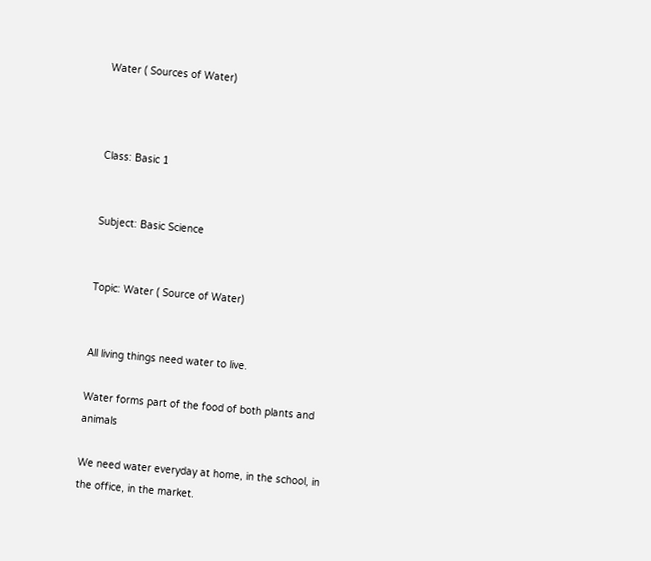Water ( Sources of Water)



Class: Basic 1


Subject: Basic Science


Topic: Water ( Source of Water)


All living things need water to live.

Water forms part of the food of both plants and animals

We need water everyday at home, in the school, in the office, in the market.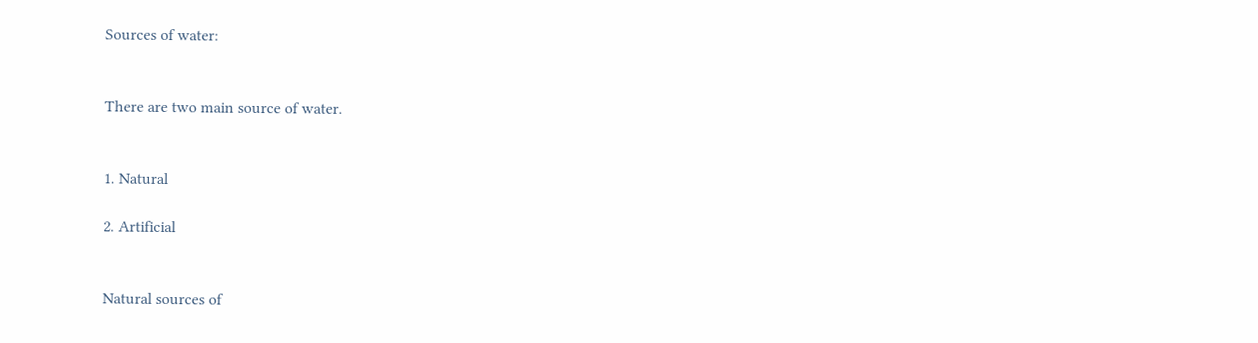Sources of water:


There are two main source of water.


1. Natural

2. Artificial


Natural sources of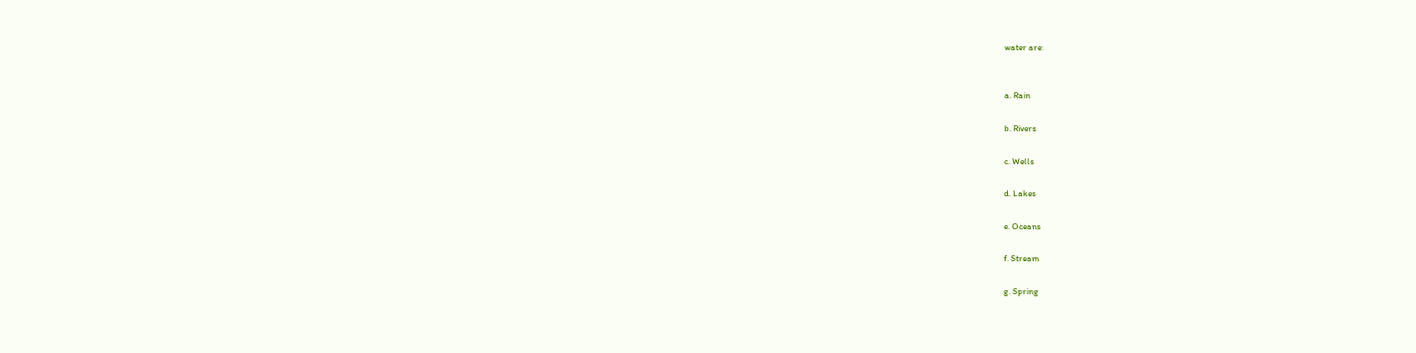water are:


a. Rain

b. Rivers

c. Wells

d. Lakes

e. Oceans

f. Stream

g. Spring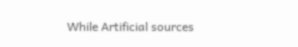While Artificial sources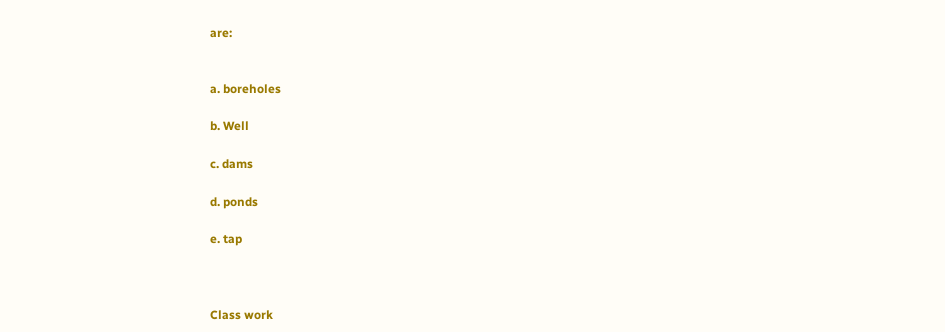are:


a. boreholes

b. Well

c. dams

d. ponds

e. tap



Class work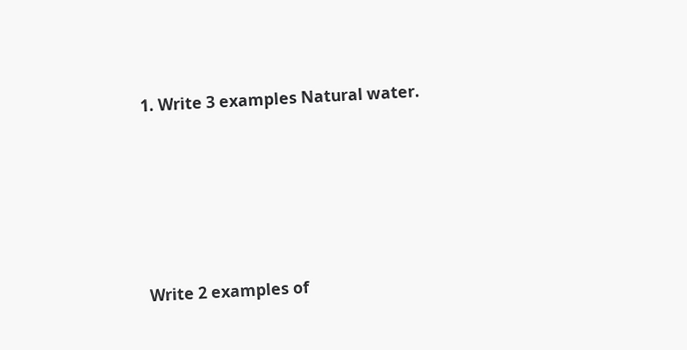1. Write 3 examples Natural water.








Write 2 examples of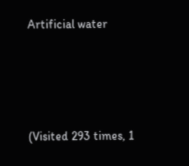Artificial water




(Visited 293 times, 1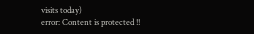visits today)
error: Content is protected !!